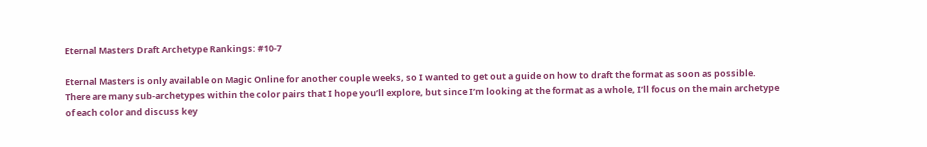Eternal Masters Draft Archetype Rankings: #10-7

Eternal Masters is only available on Magic Online for another couple weeks, so I wanted to get out a guide on how to draft the format as soon as possible. There are many sub-archetypes within the color pairs that I hope you’ll explore, but since I’m looking at the format as a whole, I’ll focus on the main archetype of each color and discuss key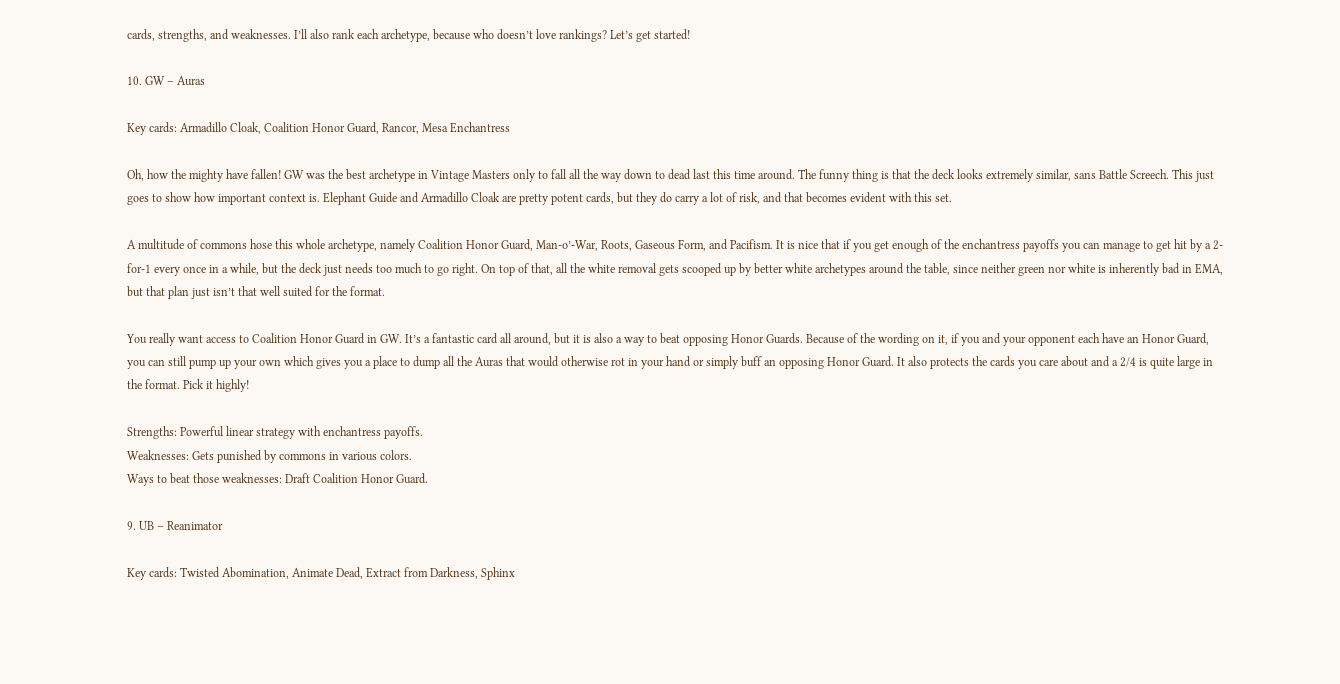cards, strengths, and weaknesses. I’ll also rank each archetype, because who doesn’t love rankings? Let’s get started!

10. GW – Auras

Key cards: Armadillo Cloak, Coalition Honor Guard, Rancor, Mesa Enchantress

Oh, how the mighty have fallen! GW was the best archetype in Vintage Masters only to fall all the way down to dead last this time around. The funny thing is that the deck looks extremely similar, sans Battle Screech. This just goes to show how important context is. Elephant Guide and Armadillo Cloak are pretty potent cards, but they do carry a lot of risk, and that becomes evident with this set.

A multitude of commons hose this whole archetype, namely Coalition Honor Guard, Man-o’-War, Roots, Gaseous Form, and Pacifism. It is nice that if you get enough of the enchantress payoffs you can manage to get hit by a 2-for-1 every once in a while, but the deck just needs too much to go right. On top of that, all the white removal gets scooped up by better white archetypes around the table, since neither green nor white is inherently bad in EMA, but that plan just isn’t that well suited for the format.

You really want access to Coalition Honor Guard in GW. It’s a fantastic card all around, but it is also a way to beat opposing Honor Guards. Because of the wording on it, if you and your opponent each have an Honor Guard, you can still pump up your own which gives you a place to dump all the Auras that would otherwise rot in your hand or simply buff an opposing Honor Guard. It also protects the cards you care about and a 2/4 is quite large in the format. Pick it highly!

Strengths: Powerful linear strategy with enchantress payoffs.
Weaknesses: Gets punished by commons in various colors.
Ways to beat those weaknesses: Draft Coalition Honor Guard.

9. UB – Reanimator

Key cards: Twisted Abomination, Animate Dead, Extract from Darkness, Sphinx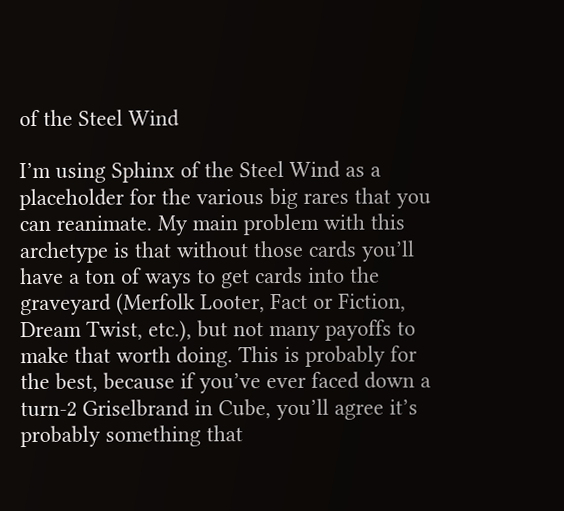of the Steel Wind

I’m using Sphinx of the Steel Wind as a placeholder for the various big rares that you can reanimate. My main problem with this archetype is that without those cards you’ll have a ton of ways to get cards into the graveyard (Merfolk Looter, Fact or Fiction, Dream Twist, etc.), but not many payoffs to make that worth doing. This is probably for the best, because if you’ve ever faced down a turn-2 Griselbrand in Cube, you’ll agree it’s probably something that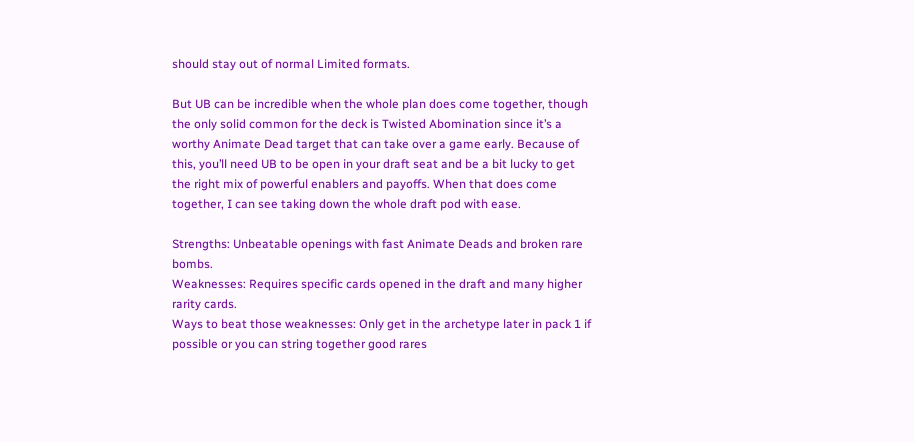should stay out of normal Limited formats.

But UB can be incredible when the whole plan does come together, though the only solid common for the deck is Twisted Abomination since it’s a worthy Animate Dead target that can take over a game early. Because of this, you’ll need UB to be open in your draft seat and be a bit lucky to get the right mix of powerful enablers and payoffs. When that does come together, I can see taking down the whole draft pod with ease.

Strengths: Unbeatable openings with fast Animate Deads and broken rare bombs.
Weaknesses: Requires specific cards opened in the draft and many higher rarity cards.
Ways to beat those weaknesses: Only get in the archetype later in pack 1 if possible or you can string together good rares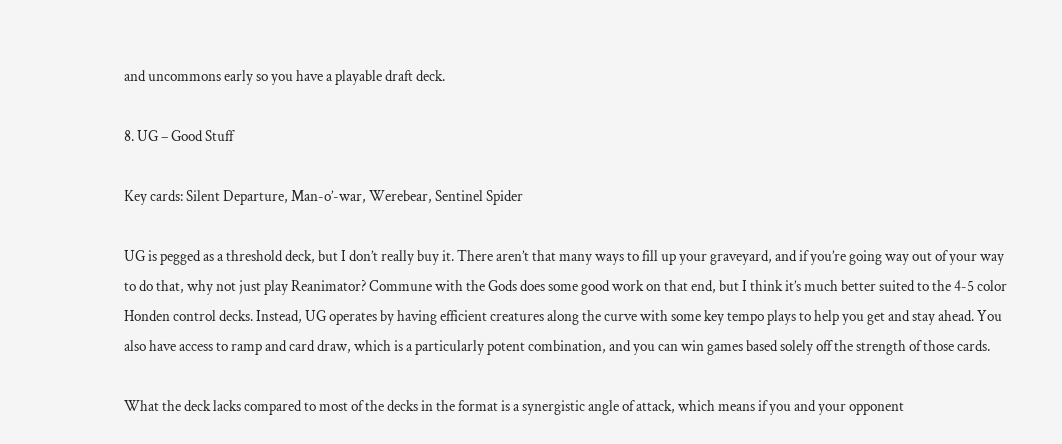and uncommons early so you have a playable draft deck.

8. UG – Good Stuff

Key cards: Silent Departure, Man-o’-war, Werebear, Sentinel Spider

UG is pegged as a threshold deck, but I don’t really buy it. There aren’t that many ways to fill up your graveyard, and if you’re going way out of your way to do that, why not just play Reanimator? Commune with the Gods does some good work on that end, but I think it’s much better suited to the 4-5 color Honden control decks. Instead, UG operates by having efficient creatures along the curve with some key tempo plays to help you get and stay ahead. You also have access to ramp and card draw, which is a particularly potent combination, and you can win games based solely off the strength of those cards.

What the deck lacks compared to most of the decks in the format is a synergistic angle of attack, which means if you and your opponent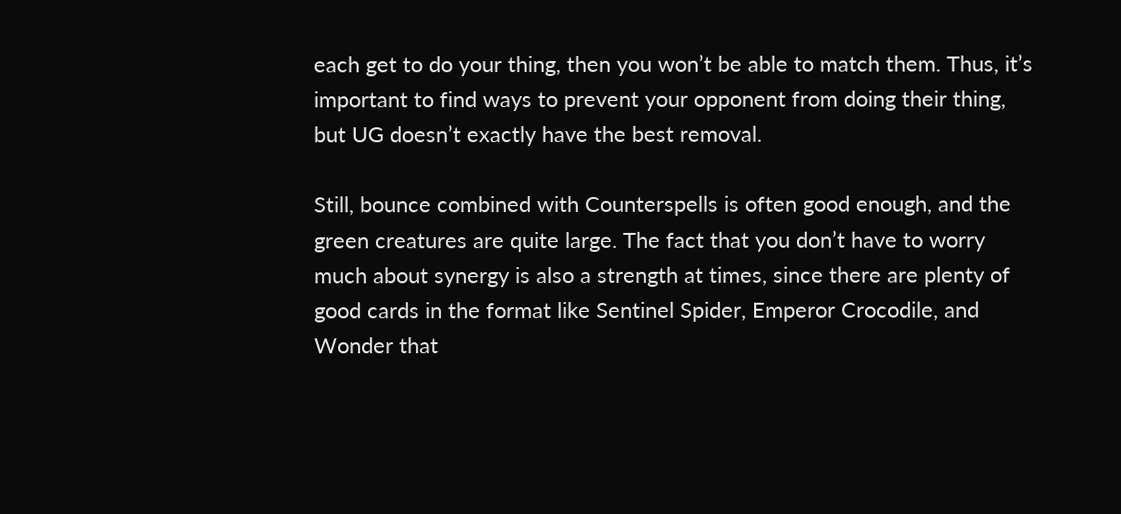each get to do your thing, then you won’t be able to match them. Thus, it’s important to find ways to prevent your opponent from doing their thing, but UG doesn’t exactly have the best removal.

Still, bounce combined with Counterspells is often good enough, and the green creatures are quite large. The fact that you don’t have to worry much about synergy is also a strength at times, since there are plenty of good cards in the format like Sentinel Spider, Emperor Crocodile, and Wonder that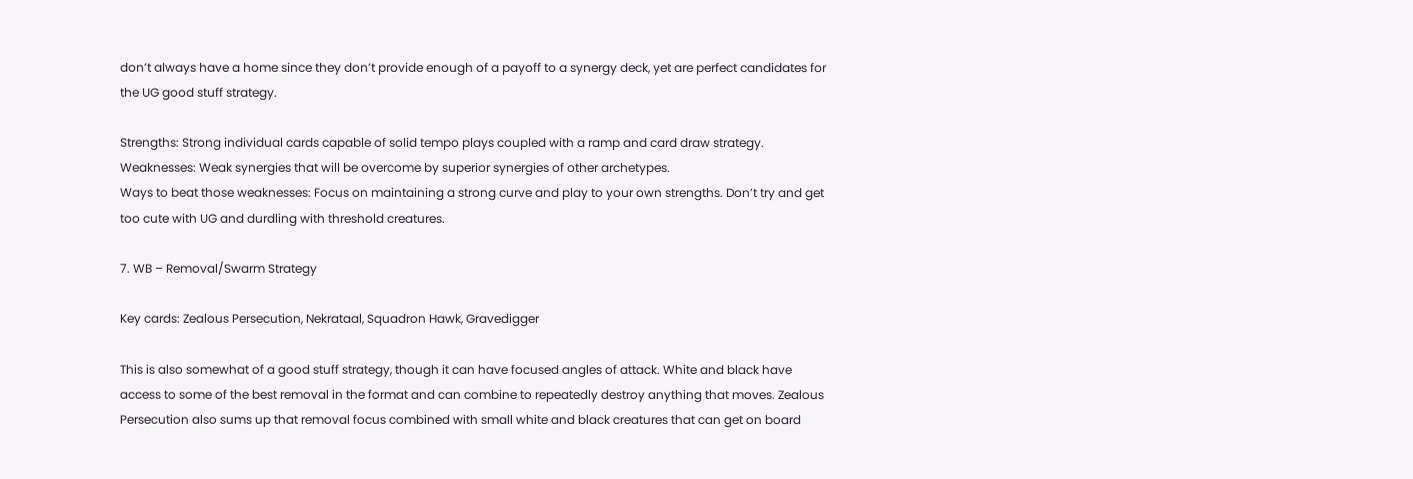don’t always have a home since they don’t provide enough of a payoff to a synergy deck, yet are perfect candidates for the UG good stuff strategy.

Strengths: Strong individual cards capable of solid tempo plays coupled with a ramp and card draw strategy.
Weaknesses: Weak synergies that will be overcome by superior synergies of other archetypes.
Ways to beat those weaknesses: Focus on maintaining a strong curve and play to your own strengths. Don’t try and get too cute with UG and durdling with threshold creatures.

7. WB – Removal/Swarm Strategy

Key cards: Zealous Persecution, Nekrataal, Squadron Hawk, Gravedigger

This is also somewhat of a good stuff strategy, though it can have focused angles of attack. White and black have access to some of the best removal in the format and can combine to repeatedly destroy anything that moves. Zealous Persecution also sums up that removal focus combined with small white and black creatures that can get on board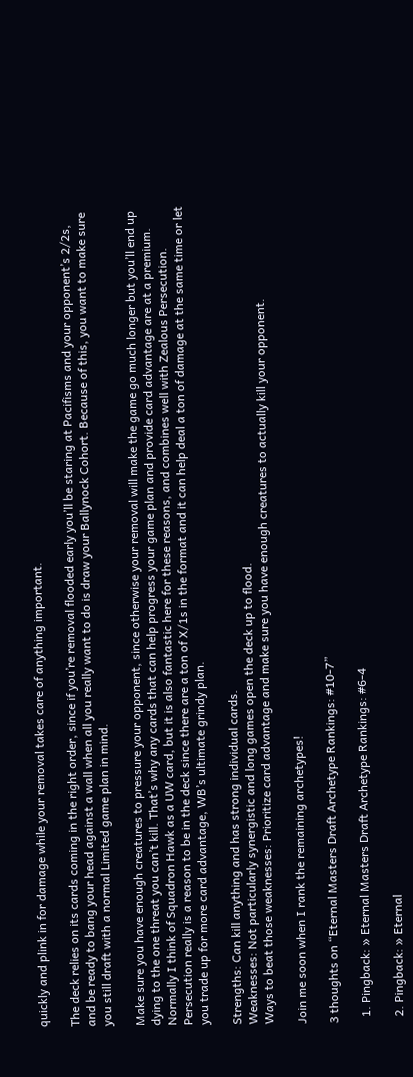quickly and plink in for damage while your removal takes care of anything important.

The deck relies on its cards coming in the right order, since if you’re removal flooded early you’ll be staring at Pacifisms and your opponent’s 2/2s, and be ready to bang your head against a wall when all you really want to do is draw your Ballynock Cohort. Because of this, you want to make sure you still draft with a normal Limited game plan in mind.

Make sure you have enough creatures to pressure your opponent, since otherwise your removal will make the game go much longer but you’ll end up dying to the one threat you can’t kill. That’s why any cards that can help progress your game plan and provide card advantage are at a premium. Normally I think of Squadron Hawk as a UW card, but it is also fantastic here for these reasons, and combines well with Zealous Persecution. Persecution really is a reason to be in the deck since there are a ton of X/1s in the format and it can help deal a ton of damage at the same time or let you trade up for more card advantage, WB’s ultimate grindy plan.

Strengths: Can kill anything and has strong individual cards.
Weaknesses: Not particularly synergistic and long games open the deck up to flood.
Ways to beat those weaknesses: Prioritize card advantage and make sure you have enough creatures to actually kill your opponent.

Join me soon when I rank the remaining archetypes!

3 thoughts on “Eternal Masters Draft Archetype Rankings: #10-7”

  1. Pingback: » Eternal Masters Draft Archetype Rankings: #6-4

  2. Pingback: » Eternal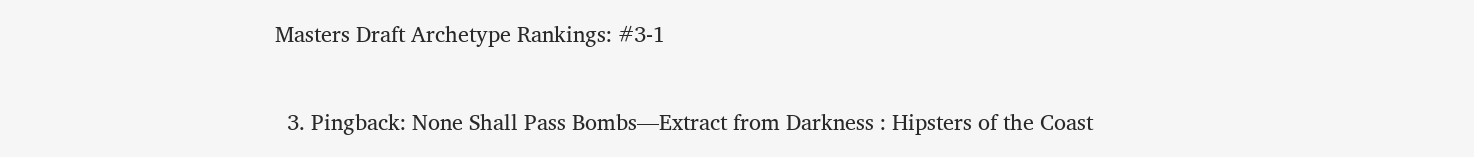Masters Draft Archetype Rankings: #3-1

  3. Pingback: None Shall Pass Bombs—Extract from Darkness : Hipsters of the Coast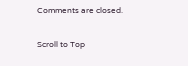Comments are closed.

Scroll to Top